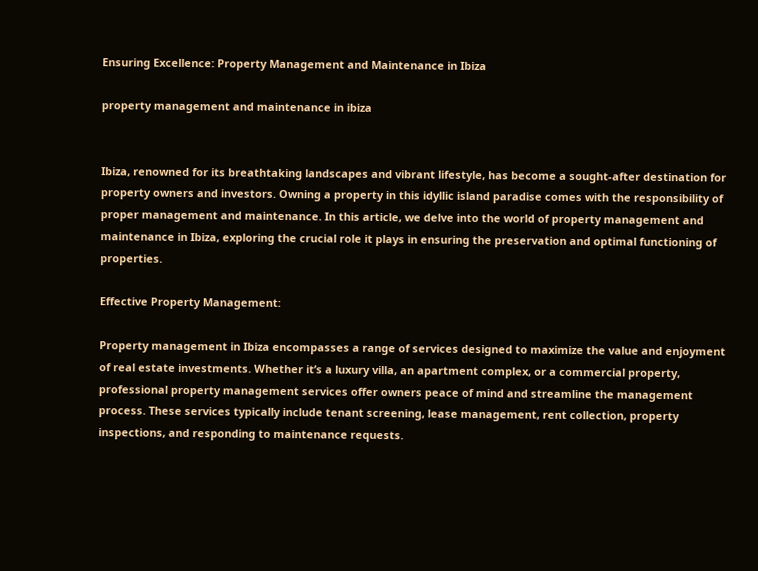Ensuring Excellence: Property Management and Maintenance in Ibiza

property management and maintenance in ibiza


Ibiza, renowned for its breathtaking landscapes and vibrant lifestyle, has become a sought-after destination for property owners and investors. Owning a property in this idyllic island paradise comes with the responsibility of proper management and maintenance. In this article, we delve into the world of property management and maintenance in Ibiza, exploring the crucial role it plays in ensuring the preservation and optimal functioning of properties.

Effective Property Management:

Property management in Ibiza encompasses a range of services designed to maximize the value and enjoyment of real estate investments. Whether it’s a luxury villa, an apartment complex, or a commercial property, professional property management services offer owners peace of mind and streamline the management process. These services typically include tenant screening, lease management, rent collection, property inspections, and responding to maintenance requests.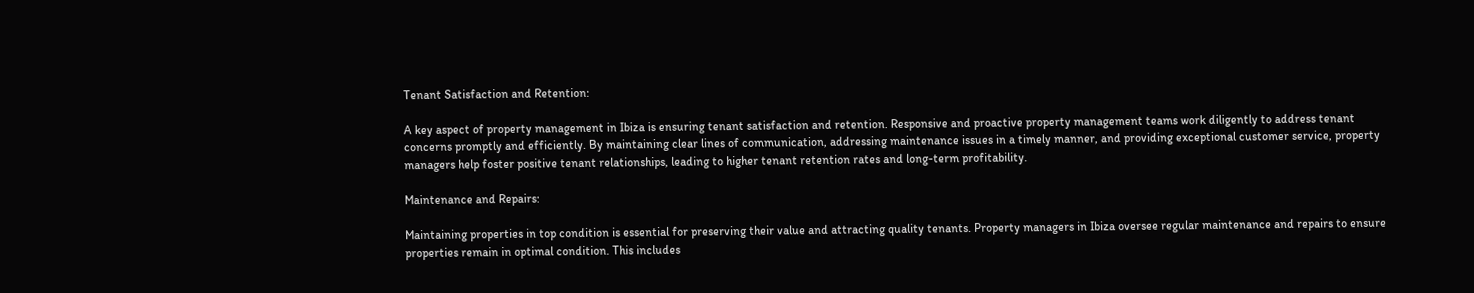Tenant Satisfaction and Retention:

A key aspect of property management in Ibiza is ensuring tenant satisfaction and retention. Responsive and proactive property management teams work diligently to address tenant concerns promptly and efficiently. By maintaining clear lines of communication, addressing maintenance issues in a timely manner, and providing exceptional customer service, property managers help foster positive tenant relationships, leading to higher tenant retention rates and long-term profitability.

Maintenance and Repairs:

Maintaining properties in top condition is essential for preserving their value and attracting quality tenants. Property managers in Ibiza oversee regular maintenance and repairs to ensure properties remain in optimal condition. This includes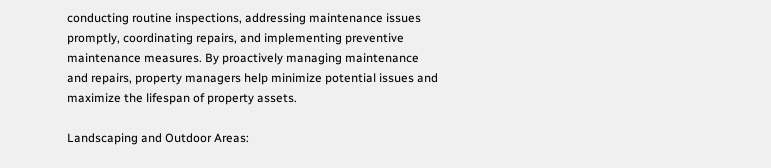conducting routine inspections, addressing maintenance issues promptly, coordinating repairs, and implementing preventive maintenance measures. By proactively managing maintenance and repairs, property managers help minimize potential issues and maximize the lifespan of property assets.

Landscaping and Outdoor Areas: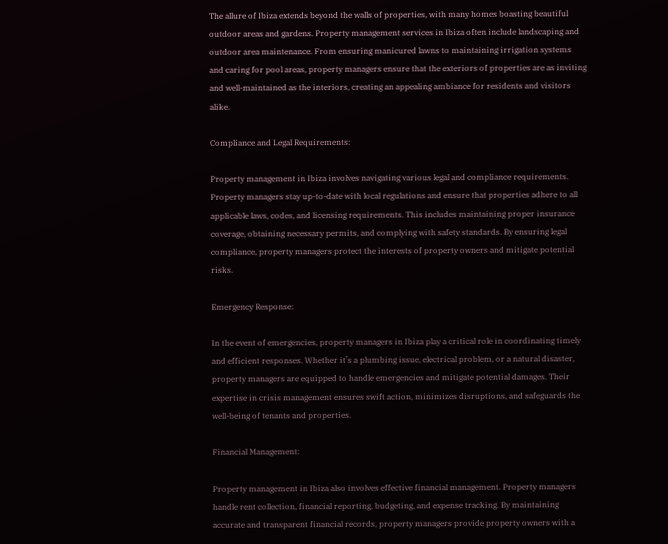The allure of Ibiza extends beyond the walls of properties, with many homes boasting beautiful outdoor areas and gardens. Property management services in Ibiza often include landscaping and outdoor area maintenance. From ensuring manicured lawns to maintaining irrigation systems and caring for pool areas, property managers ensure that the exteriors of properties are as inviting and well-maintained as the interiors, creating an appealing ambiance for residents and visitors alike.

Compliance and Legal Requirements:

Property management in Ibiza involves navigating various legal and compliance requirements. Property managers stay up-to-date with local regulations and ensure that properties adhere to all applicable laws, codes, and licensing requirements. This includes maintaining proper insurance coverage, obtaining necessary permits, and complying with safety standards. By ensuring legal compliance, property managers protect the interests of property owners and mitigate potential risks.

Emergency Response:

In the event of emergencies, property managers in Ibiza play a critical role in coordinating timely and efficient responses. Whether it’s a plumbing issue, electrical problem, or a natural disaster, property managers are equipped to handle emergencies and mitigate potential damages. Their expertise in crisis management ensures swift action, minimizes disruptions, and safeguards the well-being of tenants and properties.

Financial Management:

Property management in Ibiza also involves effective financial management. Property managers handle rent collection, financial reporting, budgeting, and expense tracking. By maintaining accurate and transparent financial records, property managers provide property owners with a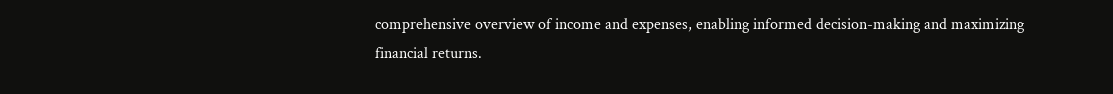comprehensive overview of income and expenses, enabling informed decision-making and maximizing financial returns.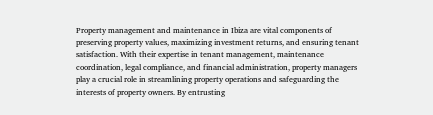Property management and maintenance in Ibiza are vital components of preserving property values, maximizing investment returns, and ensuring tenant satisfaction. With their expertise in tenant management, maintenance coordination, legal compliance, and financial administration, property managers play a crucial role in streamlining property operations and safeguarding the interests of property owners. By entrusting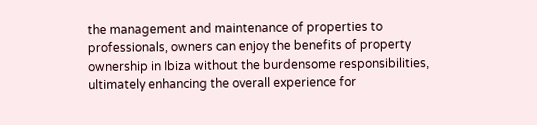the management and maintenance of properties to professionals, owners can enjoy the benefits of property ownership in Ibiza without the burdensome responsibilities, ultimately enhancing the overall experience for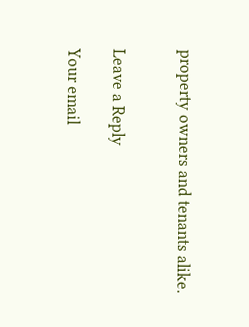property owners and tenants alike.


Leave a Reply

Your email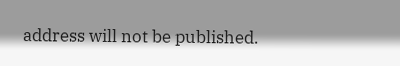address will not be published.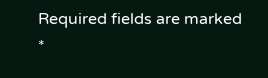Required fields are marked *